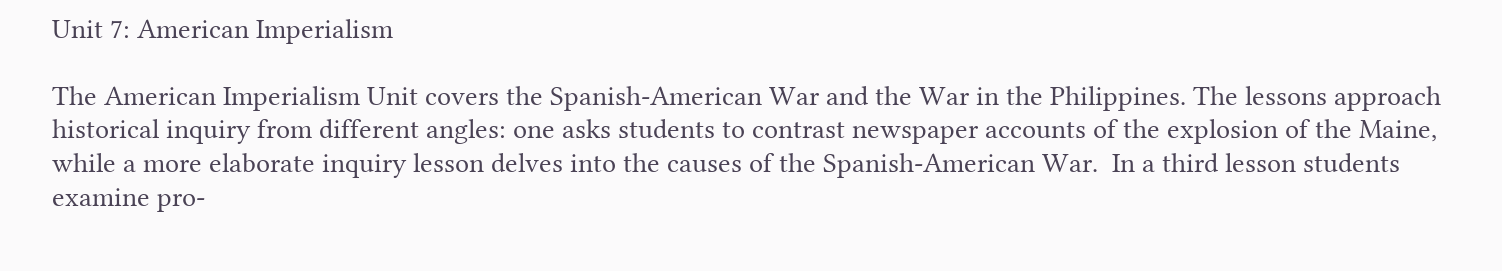Unit 7: American Imperialism

The American Imperialism Unit covers the Spanish-American War and the War in the Philippines. The lessons approach historical inquiry from different angles: one asks students to contrast newspaper accounts of the explosion of the Maine, while a more elaborate inquiry lesson delves into the causes of the Spanish-American War.  In a third lesson students examine pro-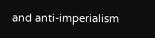and anti-imperialism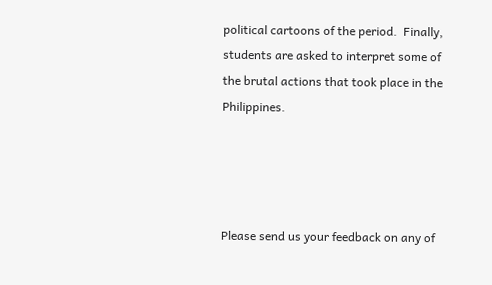political cartoons of the period.  Finally, students are asked to interpret some of the brutal actions that took place in the Philippines.




Please send us your feedback on any of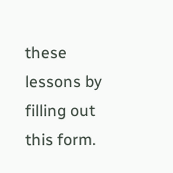these lessons by filling out this form.